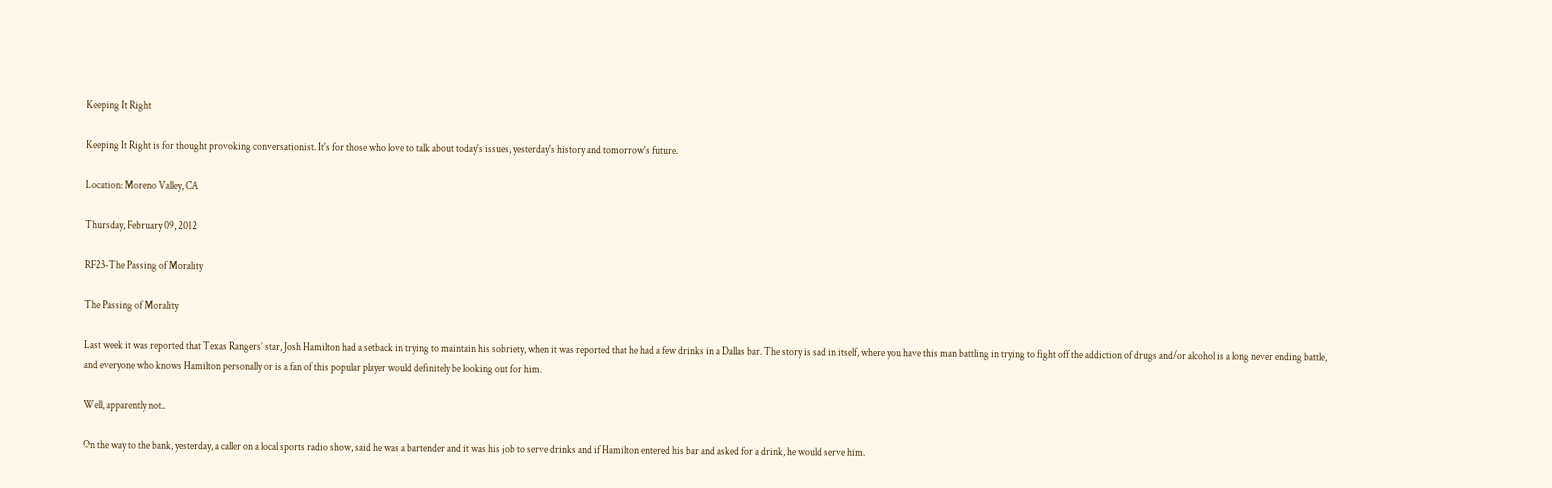Keeping It Right

Keeping It Right is for thought provoking conversationist. It's for those who love to talk about today's issues, yesterday's history and tomorrow's future.

Location: Moreno Valley, CA

Thursday, February 09, 2012

RF23-The Passing of Morality

The Passing of Morality

Last week it was reported that Texas Rangers’ star, Josh Hamilton had a setback in trying to maintain his sobriety, when it was reported that he had a few drinks in a Dallas bar. The story is sad in itself, where you have this man battling in trying to fight off the addiction of drugs and/or alcohol is a long never ending battle, and everyone who knows Hamilton personally or is a fan of this popular player would definitely be looking out for him.

Well, apparently not..

On the way to the bank, yesterday, a caller on a local sports radio show, said he was a bartender and it was his job to serve drinks and if Hamilton entered his bar and asked for a drink, he would serve him.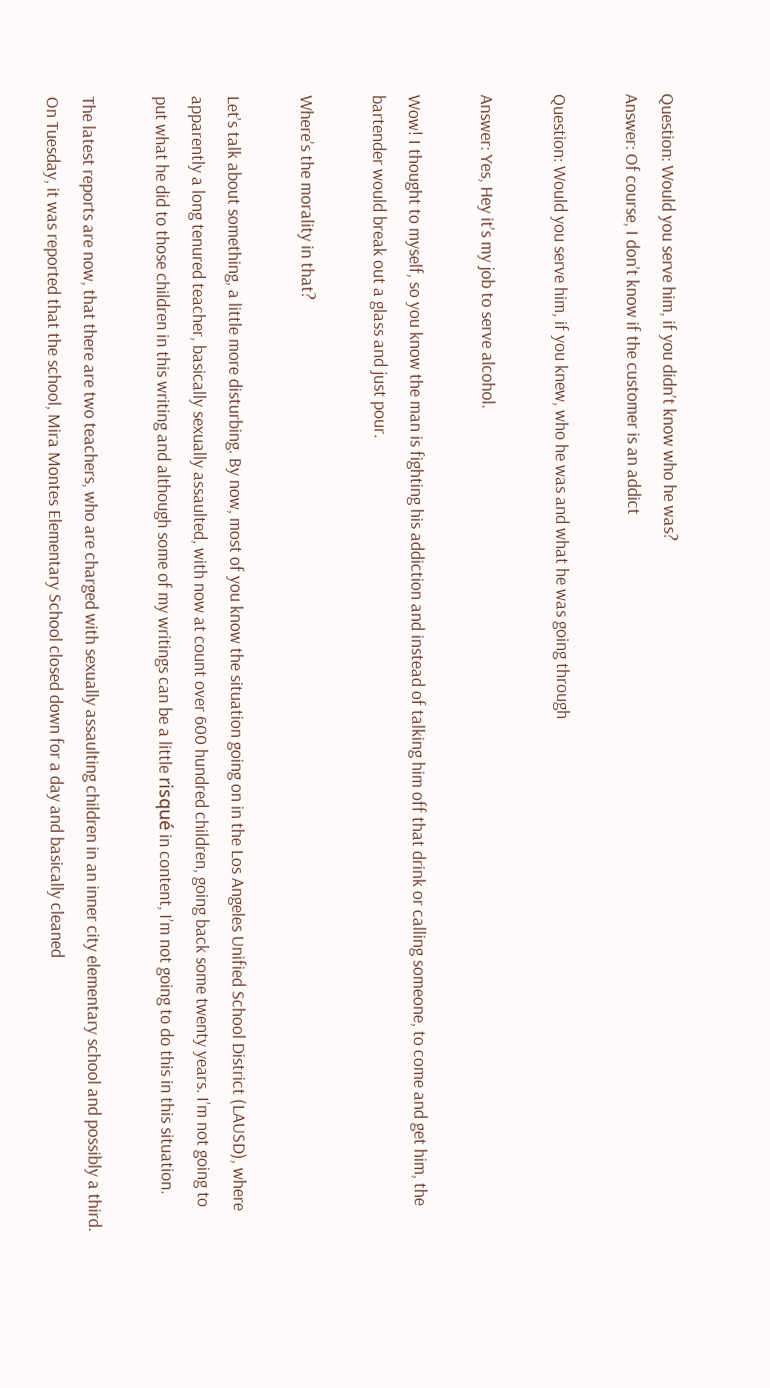Question: Would you serve him, if you didn’t know who he was?
Answer: Of course, I don’t know if the customer is an addict

Question: Would you serve him, if you knew, who he was and what he was going through

Answer: Yes, Hey it’s my job to serve alcohol.

Wow! I thought to myself, so you know the man is fighting his addiction and instead of talking him off that drink or calling someone, to come and get him, the bartender would break out a glass and just pour.

Where’s the morality in that?

Let’s talk about something, a little more disturbing. By now, most of you know the situation going on in the Los Angeles Unified School District (LAUSD), where apparently a long tenured teacher, basically sexually assaulted, with now at count over 600 hundred children, going back some twenty years. I’m not going to put what he did to those children in this writing and although some of my writings can be a little risqué in content, I’m not going to do this in this situation.

The latest reports are now, that there are two teachers, who are charged with sexually assaulting children in an inner city elementary school and possibly a third. On Tuesday, it was reported that the school, Mira Montes Elementary School closed down for a day and basically cleaned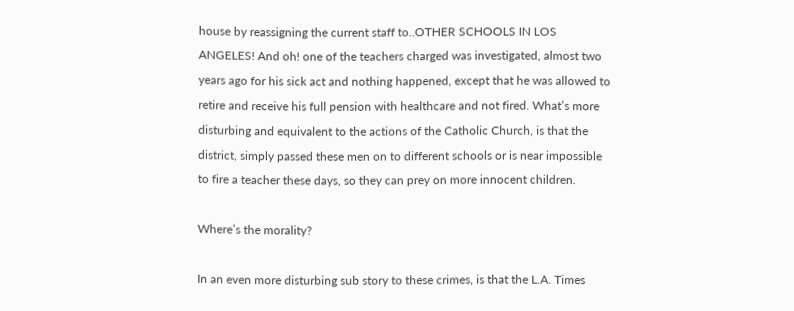house by reassigning the current staff to..OTHER SCHOOLS IN LOS ANGELES! And oh! one of the teachers charged was investigated, almost two years ago for his sick act and nothing happened, except that he was allowed to retire and receive his full pension with healthcare and not fired. What’s more disturbing and equivalent to the actions of the Catholic Church, is that the district, simply passed these men on to different schools or is near impossible to fire a teacher these days, so they can prey on more innocent children.

Where’s the morality?

In an even more disturbing sub story to these crimes, is that the L.A. Times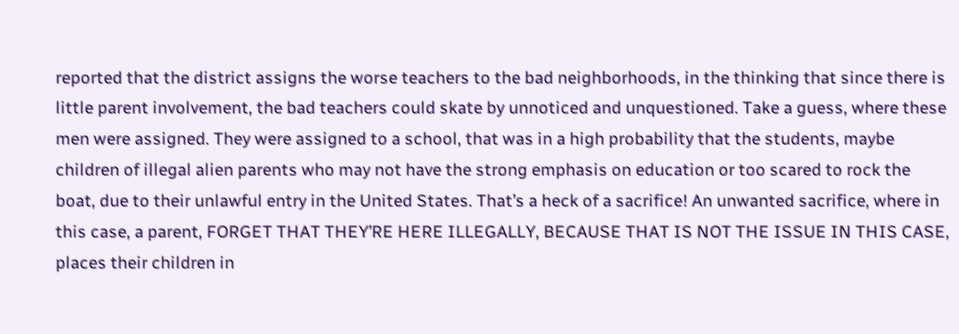reported that the district assigns the worse teachers to the bad neighborhoods, in the thinking that since there is little parent involvement, the bad teachers could skate by unnoticed and unquestioned. Take a guess, where these men were assigned. They were assigned to a school, that was in a high probability that the students, maybe children of illegal alien parents who may not have the strong emphasis on education or too scared to rock the boat, due to their unlawful entry in the United States. That’s a heck of a sacrifice! An unwanted sacrifice, where in this case, a parent, FORGET THAT THEY’RE HERE ILLEGALLY, BECAUSE THAT IS NOT THE ISSUE IN THIS CASE, places their children in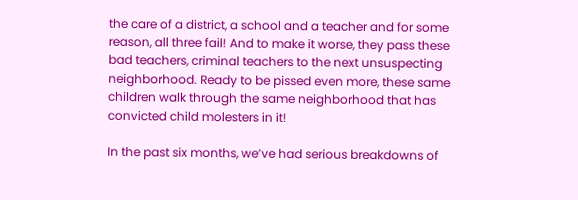the care of a district, a school and a teacher and for some reason, all three fail! And to make it worse, they pass these bad teachers, criminal teachers to the next unsuspecting neighborhood. Ready to be pissed even more, these same children walk through the same neighborhood that has convicted child molesters in it!

In the past six months, we’ve had serious breakdowns of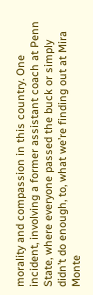morality and compassion in this country. One incident, involving a former assistant coach at Penn State, where everyone passed the buck or simply didn’t do enough, to, what we’re finding out at Mira Monte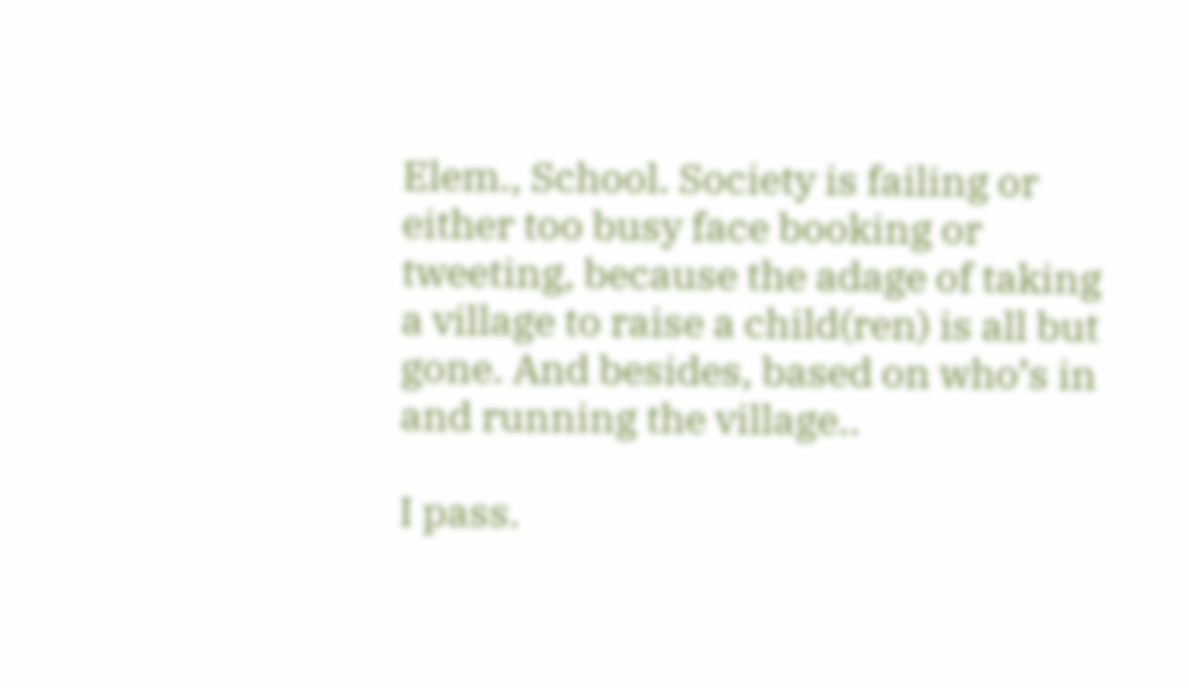Elem., School. Society is failing or either too busy face booking or tweeting, because the adage of taking a village to raise a child(ren) is all but gone. And besides, based on who’s in and running the village..

I pass.